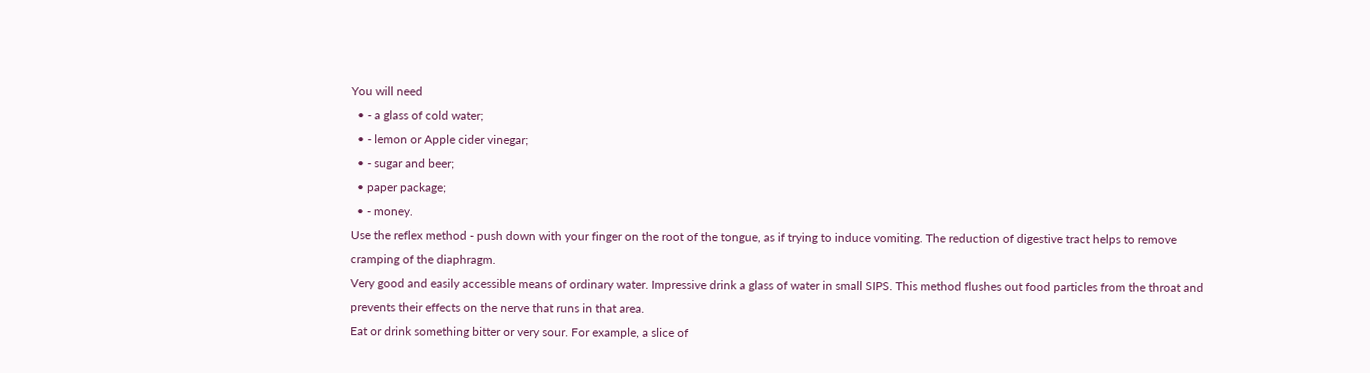You will need
  • - a glass of cold water;
  • - lemon or Apple cider vinegar;
  • - sugar and beer;
  • paper package;
  • - money.
Use the reflex method - push down with your finger on the root of the tongue, as if trying to induce vomiting. The reduction of digestive tract helps to remove cramping of the diaphragm.
Very good and easily accessible means of ordinary water. Impressive drink a glass of water in small SIPS. This method flushes out food particles from the throat and prevents their effects on the nerve that runs in that area.
Eat or drink something bitter or very sour. For example, a slice of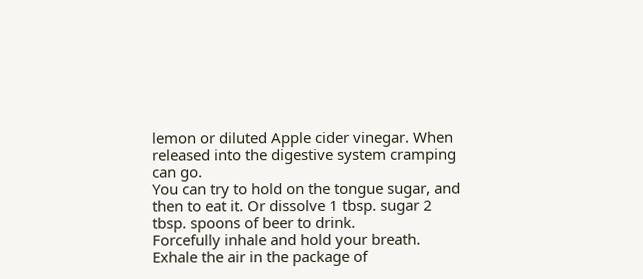lemon or diluted Apple cider vinegar. When released into the digestive system cramping can go.
You can try to hold on the tongue sugar, and then to eat it. Or dissolve 1 tbsp. sugar 2 tbsp. spoons of beer to drink.
Forcefully inhale and hold your breath. Exhale the air in the package of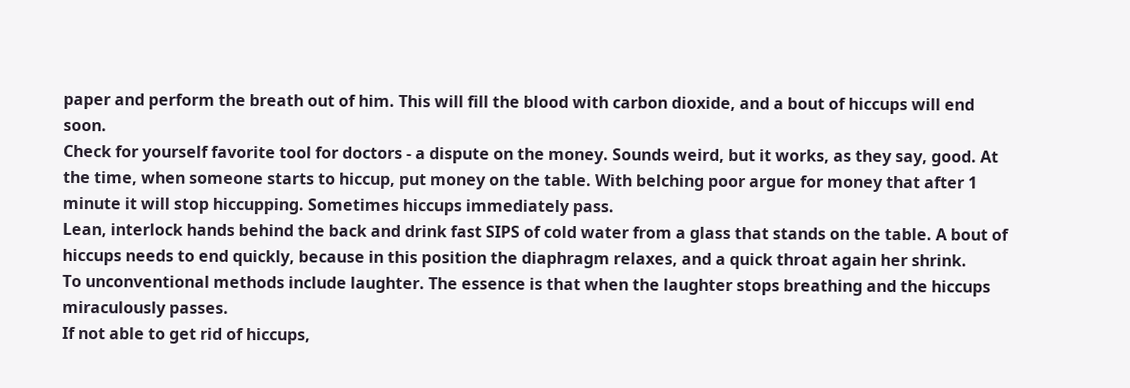paper and perform the breath out of him. This will fill the blood with carbon dioxide, and a bout of hiccups will end soon.
Check for yourself favorite tool for doctors - a dispute on the money. Sounds weird, but it works, as they say, good. At the time, when someone starts to hiccup, put money on the table. With belching poor argue for money that after 1 minute it will stop hiccupping. Sometimes hiccups immediately pass.
Lean, interlock hands behind the back and drink fast SIPS of cold water from a glass that stands on the table. A bout of hiccups needs to end quickly, because in this position the diaphragm relaxes, and a quick throat again her shrink.
To unconventional methods include laughter. The essence is that when the laughter stops breathing and the hiccups miraculously passes.
If not able to get rid of hiccups,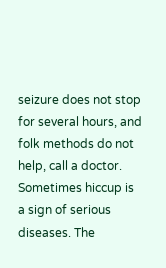seizure does not stop for several hours, and folk methods do not help, call a doctor. Sometimes hiccup is a sign of serious diseases. The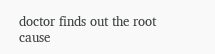doctor finds out the root cause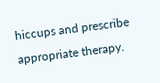hiccups and prescribe appropriate therapy.